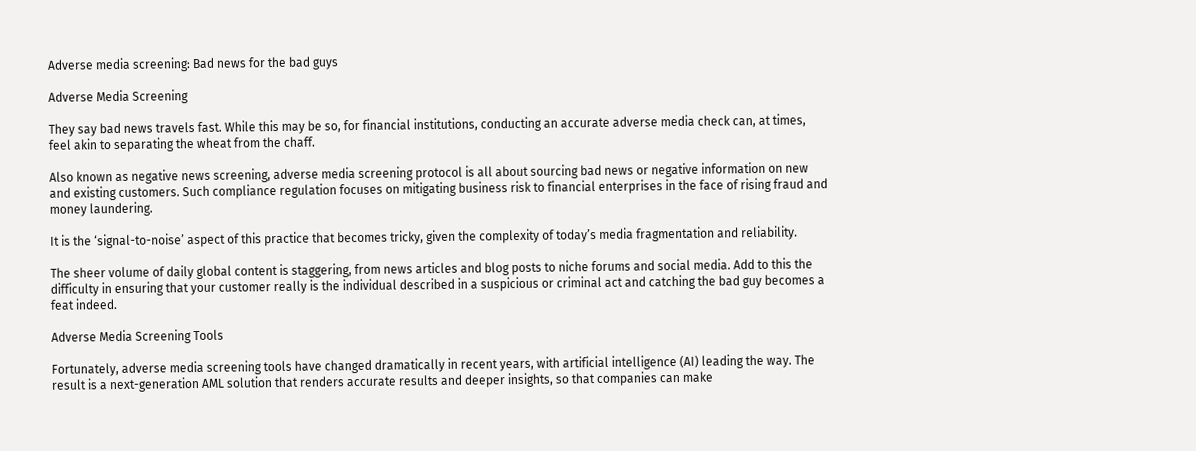Adverse media screening: Bad news for the bad guys

Adverse Media Screening

They say bad news travels fast. While this may be so, for financial institutions, conducting an accurate adverse media check can, at times, feel akin to separating the wheat from the chaff.

Also known as negative news screening, adverse media screening protocol is all about sourcing bad news or negative information on new and existing customers. Such compliance regulation focuses on mitigating business risk to financial enterprises in the face of rising fraud and money laundering.

It is the ‘signal-to-noise’ aspect of this practice that becomes tricky, given the complexity of today’s media fragmentation and reliability.

The sheer volume of daily global content is staggering, from news articles and blog posts to niche forums and social media. Add to this the difficulty in ensuring that your customer really is the individual described in a suspicious or criminal act and catching the bad guy becomes a feat indeed.

Adverse Media Screening Tools

Fortunately, adverse media screening tools have changed dramatically in recent years, with artificial intelligence (AI) leading the way. The result is a next-generation AML solution that renders accurate results and deeper insights, so that companies can make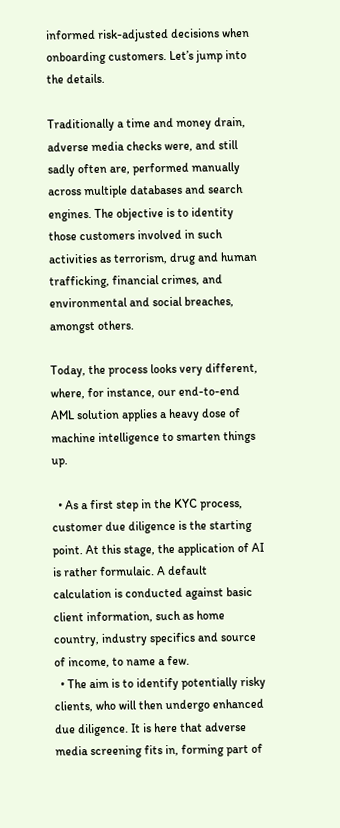informed risk-adjusted decisions when onboarding customers. Let’s jump into the details.

Traditionally a time and money drain, adverse media checks were, and still sadly often are, performed manually across multiple databases and search engines. The objective is to identity those customers involved in such activities as terrorism, drug and human trafficking, financial crimes, and environmental and social breaches, amongst others.

Today, the process looks very different, where, for instance, our end-to-end AML solution applies a heavy dose of machine intelligence to smarten things up.

  • As a first step in the KYC process, customer due diligence is the starting point. At this stage, the application of AI is rather formulaic. A default calculation is conducted against basic client information, such as home country, industry specifics and source of income, to name a few.
  • The aim is to identify potentially risky clients, who will then undergo enhanced due diligence. It is here that adverse media screening fits in, forming part of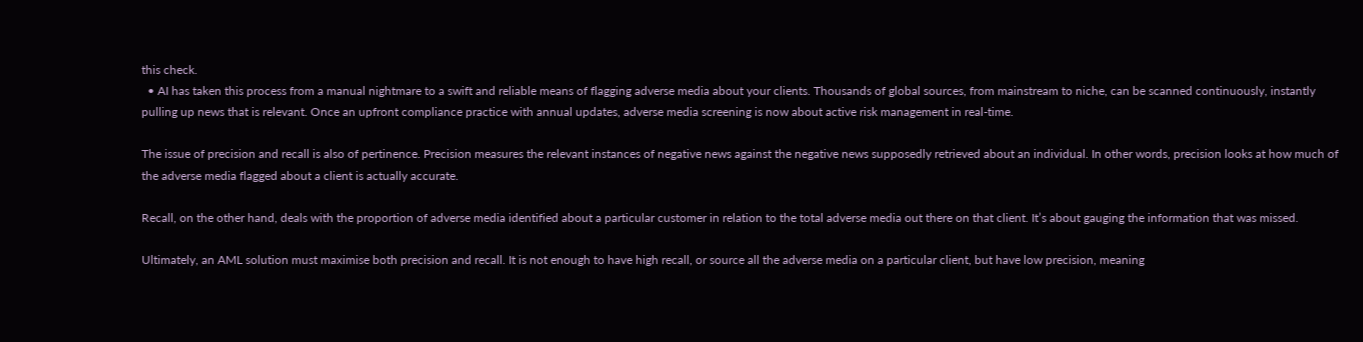this check.
  • AI has taken this process from a manual nightmare to a swift and reliable means of flagging adverse media about your clients. Thousands of global sources, from mainstream to niche, can be scanned continuously, instantly pulling up news that is relevant. Once an upfront compliance practice with annual updates, adverse media screening is now about active risk management in real-time.

The issue of precision and recall is also of pertinence. Precision measures the relevant instances of negative news against the negative news supposedly retrieved about an individual. In other words, precision looks at how much of the adverse media flagged about a client is actually accurate.

Recall, on the other hand, deals with the proportion of adverse media identified about a particular customer in relation to the total adverse media out there on that client. It’s about gauging the information that was missed.

Ultimately, an AML solution must maximise both precision and recall. It is not enough to have high recall, or source all the adverse media on a particular client, but have low precision, meaning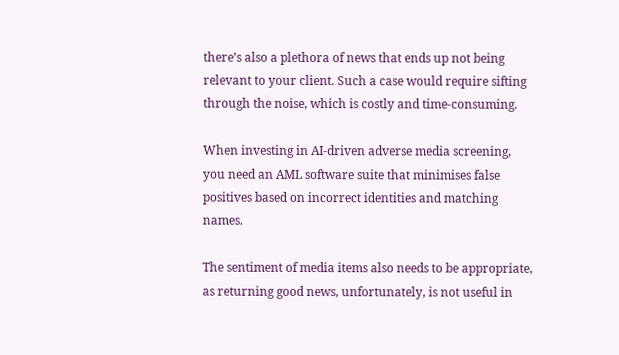there’s also a plethora of news that ends up not being relevant to your client. Such a case would require sifting through the noise, which is costly and time-consuming.

When investing in AI-driven adverse media screening, you need an AML software suite that minimises false positives based on incorrect identities and matching names.

The sentiment of media items also needs to be appropriate, as returning good news, unfortunately, is not useful in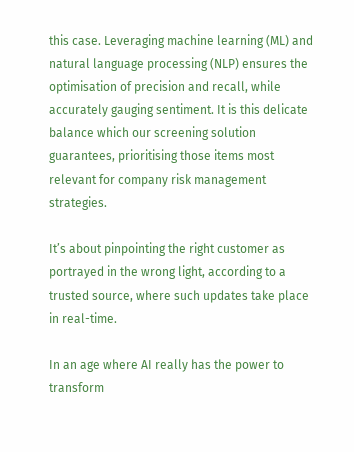this case. Leveraging machine learning (ML) and natural language processing (NLP) ensures the optimisation of precision and recall, while accurately gauging sentiment. It is this delicate balance which our screening solution guarantees, prioritising those items most relevant for company risk management strategies.

It’s about pinpointing the right customer as portrayed in the wrong light, according to a trusted source, where such updates take place in real-time.

In an age where AI really has the power to transform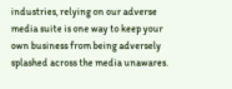industries, relying on our adverse media suite is one way to keep your own business from being adversely splashed across the media unawares.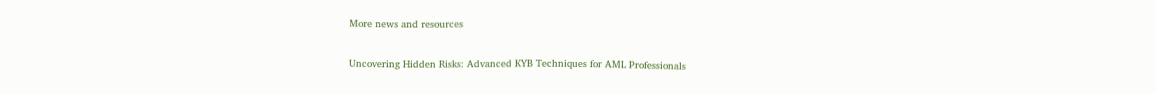More news and resources

Uncovering Hidden Risks: Advanced KYB Techniques for AML Professionals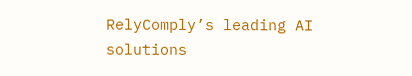RelyComply’s leading AI solutions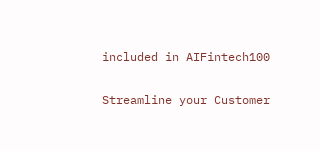included in AIFintech100

Streamline your Customer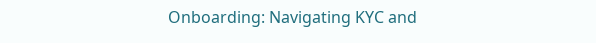Onboarding: Navigating KYC and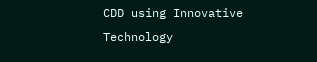CDD using Innovative Technology